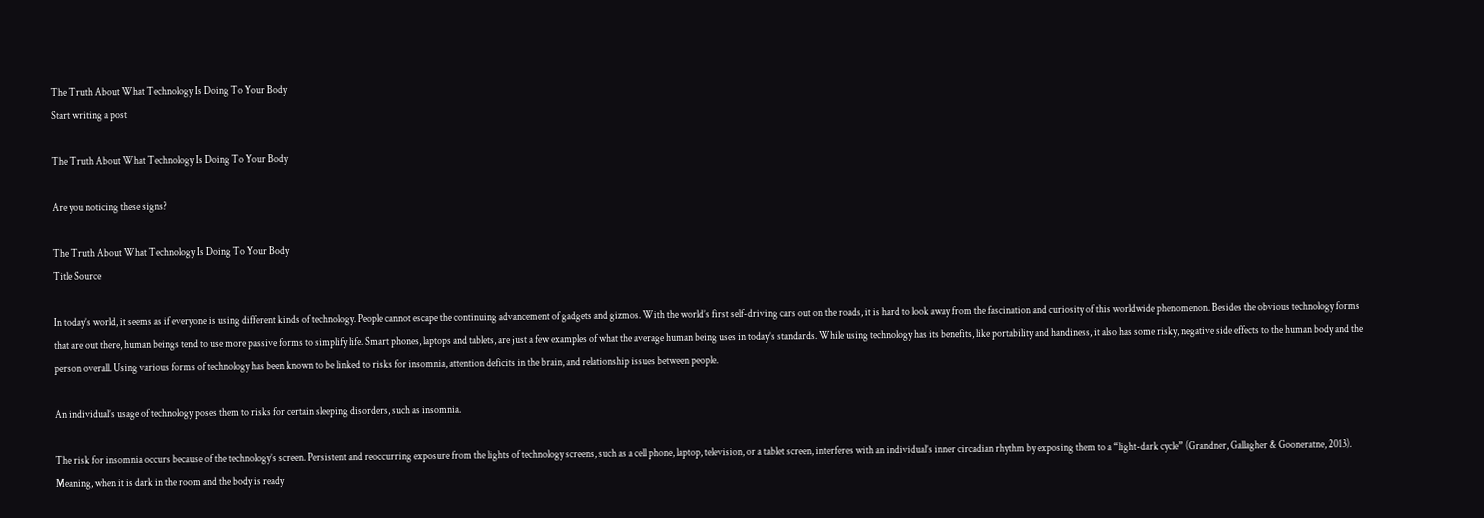The Truth About What Technology Is Doing To Your Body
Start writing a post

The Truth About What Technology Is Doing To Your Body

Are you noticing these signs?

The Truth About What Technology Is Doing To Your Body
Title Source

In today’s world, it seems as if everyone is using different kinds of technology. People cannot escape the continuing advancement of gadgets and gizmos. With the world’s first self-driving cars out on the roads, it is hard to look away from the fascination and curiosity of this worldwide phenomenon. Besides the obvious technology forms that are out there, human beings tend to use more passive forms to simplify life. Smart phones, laptops and tablets, are just a few examples of what the average human being uses in today’s standards. While using technology has its benefits, like portability and handiness, it also has some risky, negative side effects to the human body and the person overall. Using various forms of technology has been known to be linked to risks for insomnia, attention deficits in the brain, and relationship issues between people.

An individual’s usage of technology poses them to risks for certain sleeping disorders, such as insomnia.

The risk for insomnia occurs because of the technology’s screen. Persistent and reoccurring exposure from the lights of technology screens, such as a cell phone, laptop, television, or a tablet screen, interferes with an individual’s inner circadian rhythm by exposing them to a “light-dark cycle” (Grandner, Gallagher & Gooneratne, 2013). Meaning, when it is dark in the room and the body is ready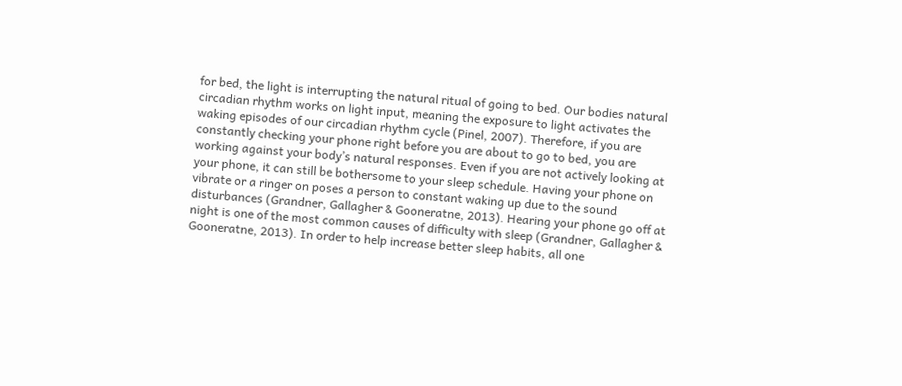for bed, the light is interrupting the natural ritual of going to bed. Our bodies natural circadian rhythm works on light input, meaning the exposure to light activates the waking episodes of our circadian rhythm cycle (Pinel, 2007). Therefore, if you are constantly checking your phone right before you are about to go to bed, you are working against your body’s natural responses. Even if you are not actively looking at your phone, it can still be bothersome to your sleep schedule. Having your phone on vibrate or a ringer on poses a person to constant waking up due to the sound disturbances (Grandner, Gallagher & Gooneratne, 2013). Hearing your phone go off at night is one of the most common causes of difficulty with sleep (Grandner, Gallagher & Gooneratne, 2013). In order to help increase better sleep habits, all one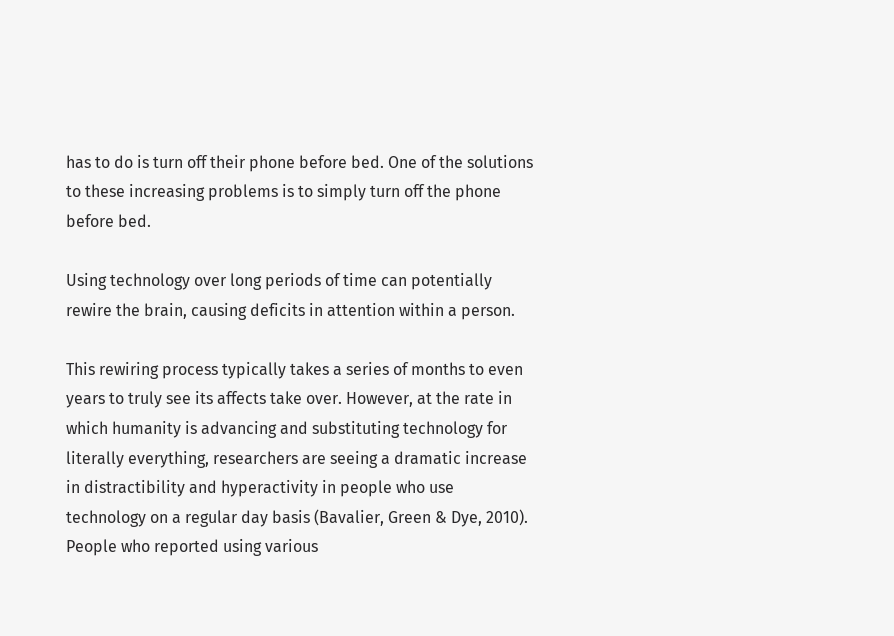has to do is turn off their phone before bed. One of the solutions to these increasing problems is to simply turn off the phone before bed.

Using technology over long periods of time can potentially rewire the brain, causing deficits in attention within a person.

This rewiring process typically takes a series of months to even years to truly see its affects take over. However, at the rate in which humanity is advancing and substituting technology for literally everything, researchers are seeing a dramatic increase in distractibility and hyperactivity in people who use technology on a regular day basis (Bavalier, Green & Dye, 2010). People who reported using various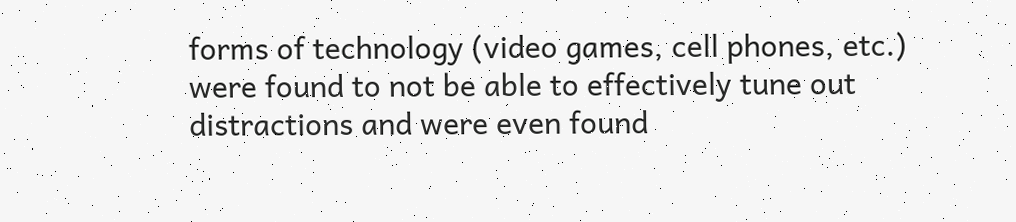forms of technology (video games, cell phones, etc.) were found to not be able to effectively tune out distractions and were even found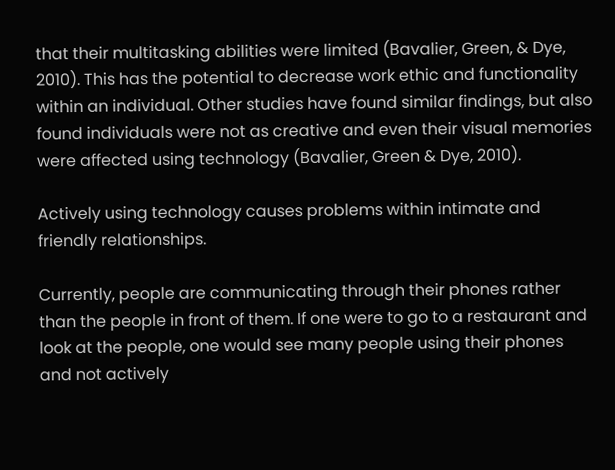that their multitasking abilities were limited (Bavalier, Green, & Dye, 2010). This has the potential to decrease work ethic and functionality within an individual. Other studies have found similar findings, but also found individuals were not as creative and even their visual memories were affected using technology (Bavalier, Green & Dye, 2010).

Actively using technology causes problems within intimate and friendly relationships.

Currently, people are communicating through their phones rather than the people in front of them. If one were to go to a restaurant and look at the people, one would see many people using their phones and not actively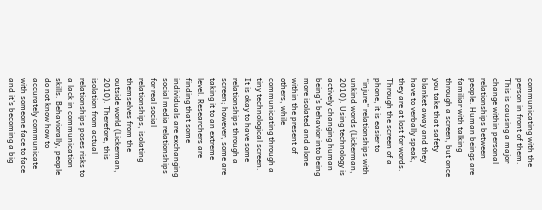communicating with the person in front of them. This is causing a major change within personal relationships between people. Human beings are familiar with talking through a screen, but once you take that safety blanket away and they have to verbally speak, they are at lost for words. Through the screen of a phone, it is easier to “injure” relationships with unkind words (Lickerman, 2010). Using technology is actively changing human being’s behavior into being more isolated and alone within the present of others, while communicating through a tiny technological screen. It is okay to have some relationships through a screen; however, some are taking it to an extreme level. Researchers are finding that some individuals are exchanging social media relationships for real social relationships, isolating themselves from the outside world (Lickerman, 2010). Therefore, this isolation from actual relationships poses risks to a lack in communication skills. Behaviorally, people do not know how to accurately communicate with someone face to face and it’s becoming a big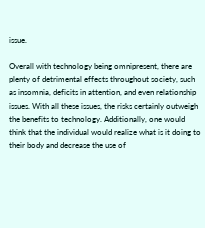issue.

Overall with technology being omnipresent, there are plenty of detrimental effects throughout society, such as insomnia, deficits in attention, and even relationship issues. With all these issues, the risks certainly outweigh the benefits to technology. Additionally, one would think that the individual would realize what is it doing to their body and decrease the use of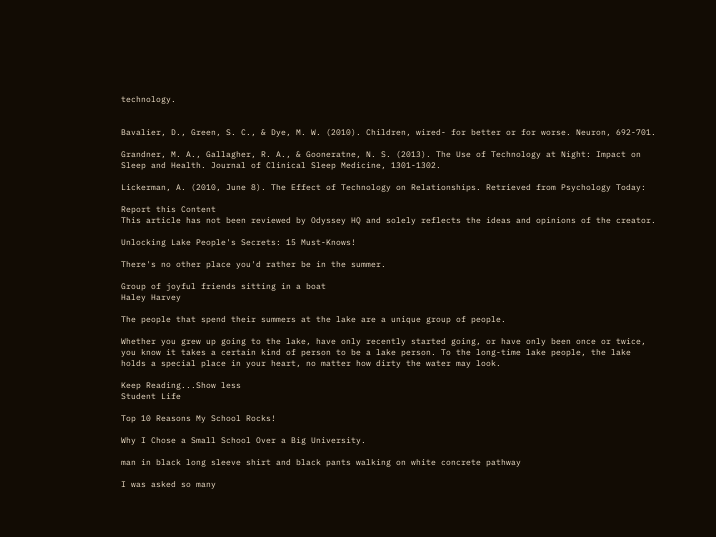technology.


Bavalier, D., Green, S. C., & Dye, M. W. (2010). Children, wired- for better or for worse. Neuron, 692-701.

Grandner, M. A., Gallagher, R. A., & Gooneratne, N. S. (2013). The Use of Technology at Night: Impact on Sleep and Health. Journal of Clinical Sleep Medicine, 1301-1302.

Lickerman, A. (2010, June 8). The Effect of Technology on Relationships. Retrieved from Psychology Today:

Report this Content
This article has not been reviewed by Odyssey HQ and solely reflects the ideas and opinions of the creator.

Unlocking Lake People's Secrets: 15 Must-Knows!

There's no other place you'd rather be in the summer.

Group of joyful friends sitting in a boat
Haley Harvey

The people that spend their summers at the lake are a unique group of people.

Whether you grew up going to the lake, have only recently started going, or have only been once or twice, you know it takes a certain kind of person to be a lake person. To the long-time lake people, the lake holds a special place in your heart, no matter how dirty the water may look.

Keep Reading...Show less
Student Life

Top 10 Reasons My School Rocks!

Why I Chose a Small School Over a Big University.

man in black long sleeve shirt and black pants walking on white concrete pathway

I was asked so many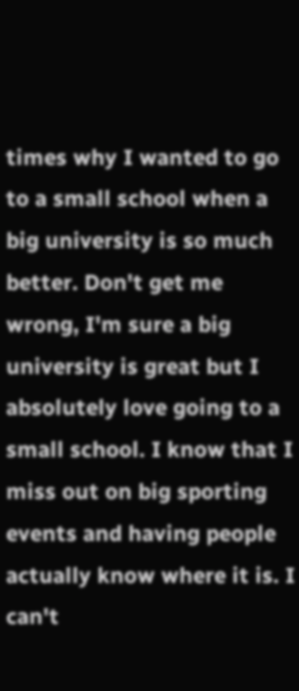times why I wanted to go to a small school when a big university is so much better. Don't get me wrong, I'm sure a big university is great but I absolutely love going to a small school. I know that I miss out on big sporting events and having people actually know where it is. I can't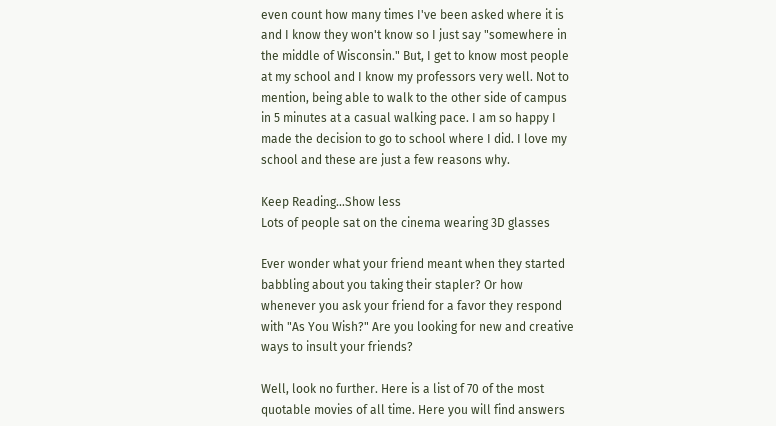even count how many times I've been asked where it is and I know they won't know so I just say "somewhere in the middle of Wisconsin." But, I get to know most people at my school and I know my professors very well. Not to mention, being able to walk to the other side of campus in 5 minutes at a casual walking pace. I am so happy I made the decision to go to school where I did. I love my school and these are just a few reasons why.

Keep Reading...Show less
Lots of people sat on the cinema wearing 3D glasses

Ever wonder what your friend meant when they started babbling about you taking their stapler? Or how whenever you ask your friend for a favor they respond with "As You Wish?" Are you looking for new and creative ways to insult your friends?

Well, look no further. Here is a list of 70 of the most quotable movies of all time. Here you will find answers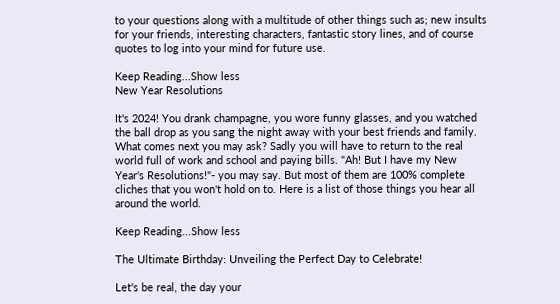to your questions along with a multitude of other things such as; new insults for your friends, interesting characters, fantastic story lines, and of course quotes to log into your mind for future use.

Keep Reading...Show less
New Year Resolutions

It's 2024! You drank champagne, you wore funny glasses, and you watched the ball drop as you sang the night away with your best friends and family. What comes next you may ask? Sadly you will have to return to the real world full of work and school and paying bills. "Ah! But I have my New Year's Resolutions!"- you may say. But most of them are 100% complete cliches that you won't hold on to. Here is a list of those things you hear all around the world.

Keep Reading...Show less

The Ultimate Birthday: Unveiling the Perfect Day to Celebrate!

Let's be real, the day your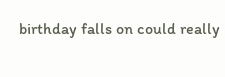birthday falls on could really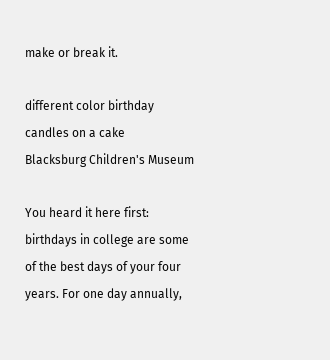make or break it.

different color birthday candles on a cake
Blacksburg Children's Museum

You heard it here first: birthdays in college are some of the best days of your four years. For one day annually,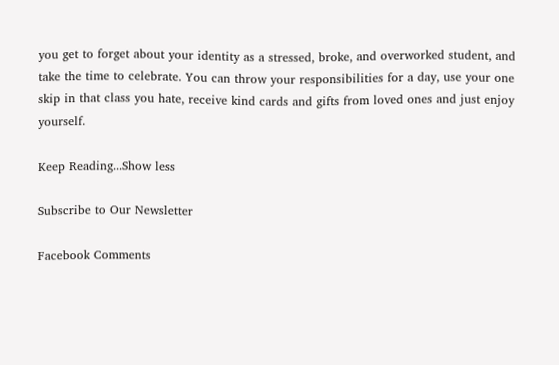you get to forget about your identity as a stressed, broke, and overworked student, and take the time to celebrate. You can throw your responsibilities for a day, use your one skip in that class you hate, receive kind cards and gifts from loved ones and just enjoy yourself.

Keep Reading...Show less

Subscribe to Our Newsletter

Facebook Comments